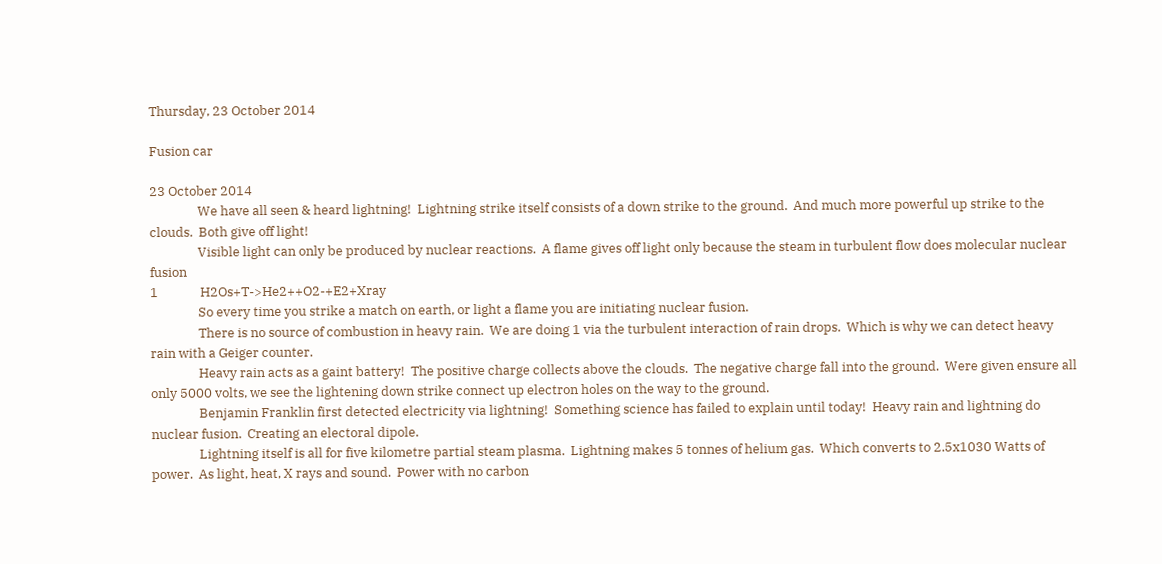Thursday, 23 October 2014

Fusion car

23 October 2014
                We have all seen & heard lightning!  Lightning strike itself consists of a down strike to the ground.  And much more powerful up strike to the clouds.  Both give off light!
                Visible light can only be produced by nuclear reactions.  A flame gives off light only because the steam in turbulent flow does molecular nuclear fusion
1              H2Os+T->He2++O2-+E2+Xray
                So every time you strike a match on earth, or light a flame you are initiating nuclear fusion.
                There is no source of combustion in heavy rain.  We are doing 1 via the turbulent interaction of rain drops.  Which is why we can detect heavy rain with a Geiger counter.
                Heavy rain acts as a gaint battery!  The positive charge collects above the clouds.  The negative charge fall into the ground.  Were given ensure all only 5000 volts, we see the lightening down strike connect up electron holes on the way to the ground.
                Benjamin Franklin first detected electricity via lightning!  Something science has failed to explain until today!  Heavy rain and lightning do nuclear fusion.  Creating an electoral dipole.
                Lightning itself is all for five kilometre partial steam plasma.  Lightning makes 5 tonnes of helium gas.  Which converts to 2.5x1030 Watts of power.  As light, heat, X rays and sound.  Power with no carbon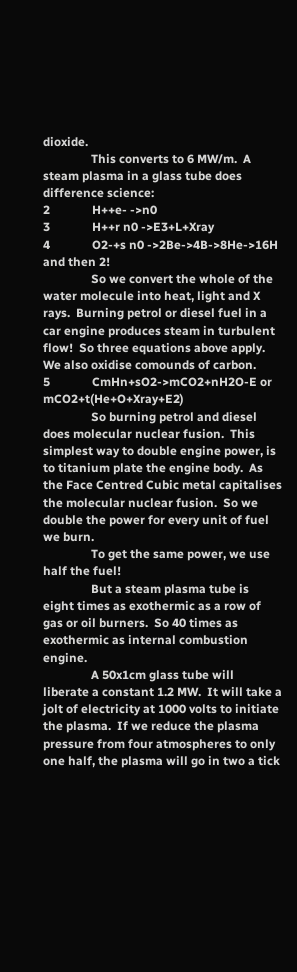dioxide.
                This converts to 6 MW/m.  A steam plasma in a glass tube does difference science:
2              H++e- ->n0
3              H++r n0 ->E3+L+Xray
4              O2-+s n0 ->2Be->4B->8He->16H and then 2!
                So we convert the whole of the water molecule into heat, light and X rays.  Burning petrol or diesel fuel in a car engine produces steam in turbulent flow!  So three equations above apply.  We also oxidise comounds of carbon.
5              CmHn+sO2->mCO2+nH2O-E or mCO2+t(He+O+Xray+E2)
                So burning petrol and diesel does molecular nuclear fusion.  This simplest way to double engine power, is to titanium plate the engine body.  As the Face Centred Cubic metal capitalises the molecular nuclear fusion.  So we double the power for every unit of fuel we burn.
                To get the same power, we use half the fuel!
                But a steam plasma tube is eight times as exothermic as a row of gas or oil burners.  So 40 times as exothermic as internal combustion engine.
                A 50x1cm glass tube will liberate a constant 1.2 MW.  It will take a jolt of electricity at 1000 volts to initiate the plasma.  If we reduce the plasma pressure from four atmospheres to only one half, the plasma will go in two a tick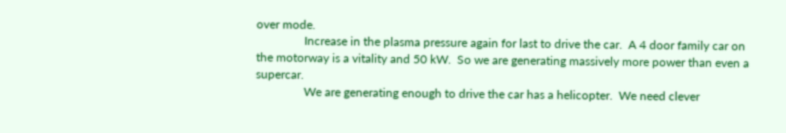over mode.
                Increase in the plasma pressure again for last to drive the car.  A 4 door family car on the motorway is a vitality and 50 kW.  So we are generating massively more power than even a supercar.
                We are generating enough to drive the car has a helicopter.  We need clever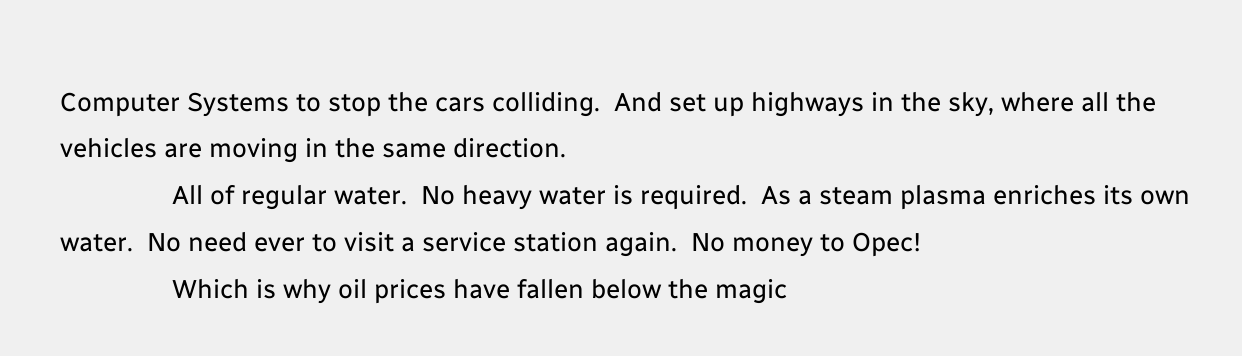Computer Systems to stop the cars colliding.  And set up highways in the sky, where all the vehicles are moving in the same direction.
                All of regular water.  No heavy water is required.  As a steam plasma enriches its own water.  No need ever to visit a service station again.  No money to Opec!
                Which is why oil prices have fallen below the magic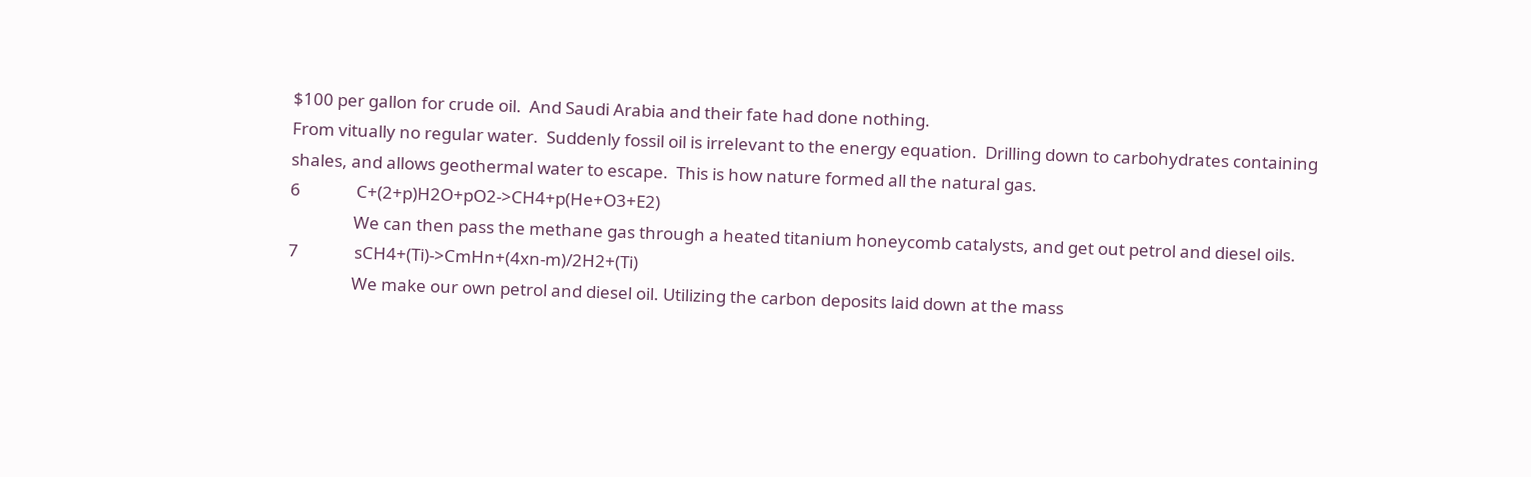$100 per gallon for crude oil.  And Saudi Arabia and their fate had done nothing.
From vitually no regular water.  Suddenly fossil oil is irrelevant to the energy equation.  Drilling down to carbohydrates containing shales, and allows geothermal water to escape.  This is how nature formed all the natural gas.
6              C+(2+p)H2O+pO2->CH4+p(He+O3+E2)
                We can then pass the methane gas through a heated titanium honeycomb catalysts, and get out petrol and diesel oils.
7              sCH4+(Ti)->CmHn+(4xn-m)/2H2+(Ti)
                We make our own petrol and diesel oil. Utilizing the carbon deposits laid down at the mass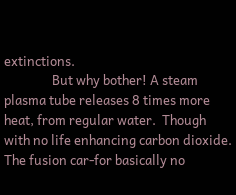extinctions.
                But why bother! A steam plasma tube releases 8 times more heat, from regular water.  Though with no life enhancing carbon dioxide.  The fusion car-for basically no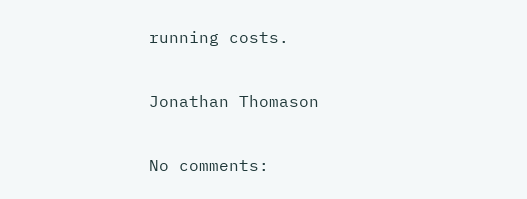running costs.

Jonathan Thomason

No comments: